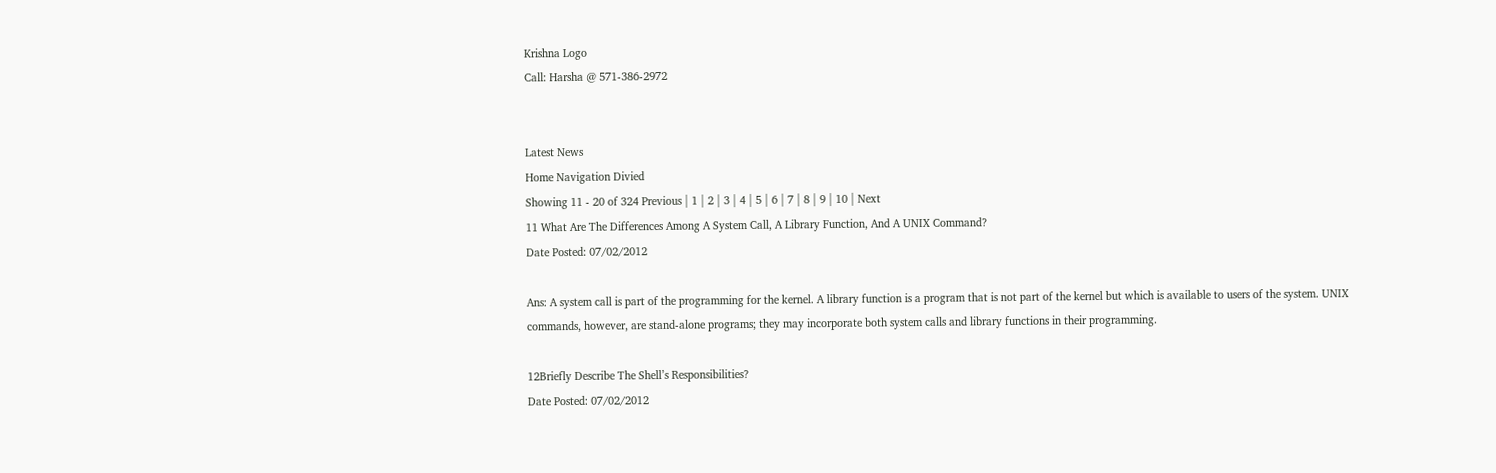Krishna Logo
Call: Harsha @ 571-386-2972


Latest News
Home Navigation Divied
Showing 11 - 20 of 324 Previous | 1 | 2 | 3 | 4 | 5 | 6 | 7 | 8 | 9 | 10 | Next
11 What Are The Differences Among A System Call, A Library Function, And A UNIX Command?
Date Posted: 07/02/2012

Ans: A system call is part of the programming for the kernel. A library function is a program that is not part of the kernel but which is available to users of the system. UNIX commands, however, are stand-alone programs; they may incorporate both system calls and library functions in their programming.

12Briefly Describe The Shell’s Responsibilities?
Date Posted: 07/02/2012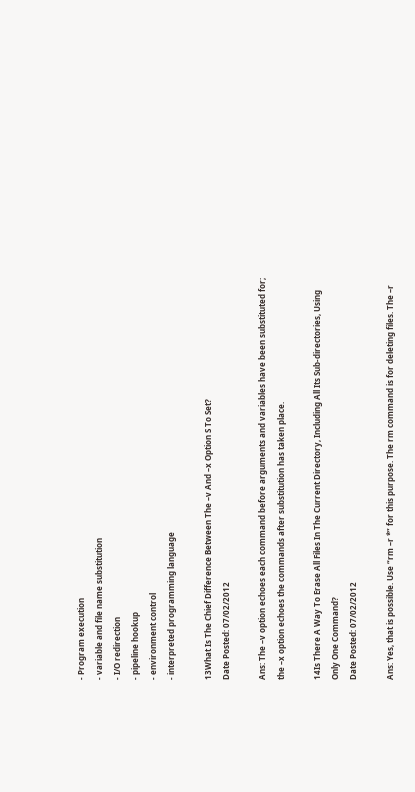- Program execution
- variable and file name substitution
- I/O redirection
- pipeline hookup
- environment control
- interpreted programming language

13What Is The Chief Difference Between The –v And –x Option S To Set?
Date Posted: 07/02/2012

Ans: The –v option echoes each command before arguments and variables have been substituted for; the –x option echoes the commands after substitution has taken place.

14Is There A Way To Erase All Files In The Current Directory, Including All Its Sub-directories, Using Only One Command?
Date Posted: 07/02/2012

Ans: Yes, that is possible. Use “rm –r *” for this purpose. The rm command is for deleting files. The –r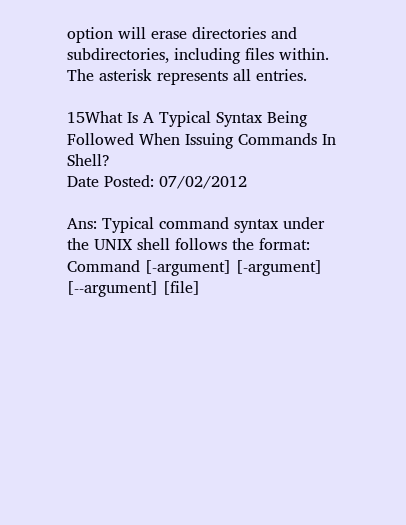option will erase directories and subdirectories, including files within. The asterisk represents all entries.

15What Is A Typical Syntax Being Followed When Issuing Commands In Shell?
Date Posted: 07/02/2012

Ans: Typical command syntax under the UNIX shell follows the format:
Command [-argument] [-argument] [--argument] [file]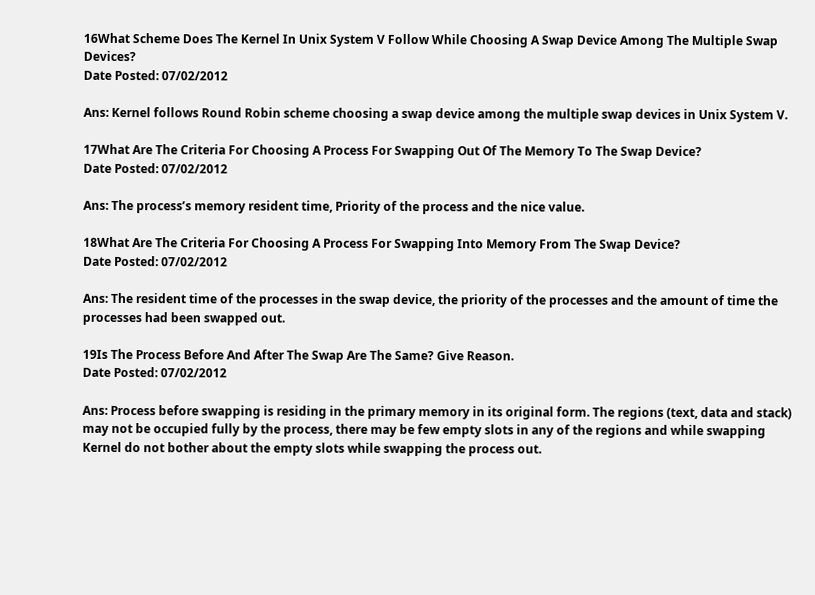16What Scheme Does The Kernel In Unix System V Follow While Choosing A Swap Device Among The Multiple Swap Devices?
Date Posted: 07/02/2012

Ans: Kernel follows Round Robin scheme choosing a swap device among the multiple swap devices in Unix System V.

17What Are The Criteria For Choosing A Process For Swapping Out Of The Memory To The Swap Device?
Date Posted: 07/02/2012

Ans: The process’s memory resident time, Priority of the process and the nice value.

18What Are The Criteria For Choosing A Process For Swapping Into Memory From The Swap Device?
Date Posted: 07/02/2012

Ans: The resident time of the processes in the swap device, the priority of the processes and the amount of time the processes had been swapped out.

19Is The Process Before And After The Swap Are The Same? Give Reason.
Date Posted: 07/02/2012

Ans: Process before swapping is residing in the primary memory in its original form. The regions (text, data and stack) may not be occupied fully by the process, there may be few empty slots in any of the regions and while swapping Kernel do not bother about the empty slots while swapping the process out.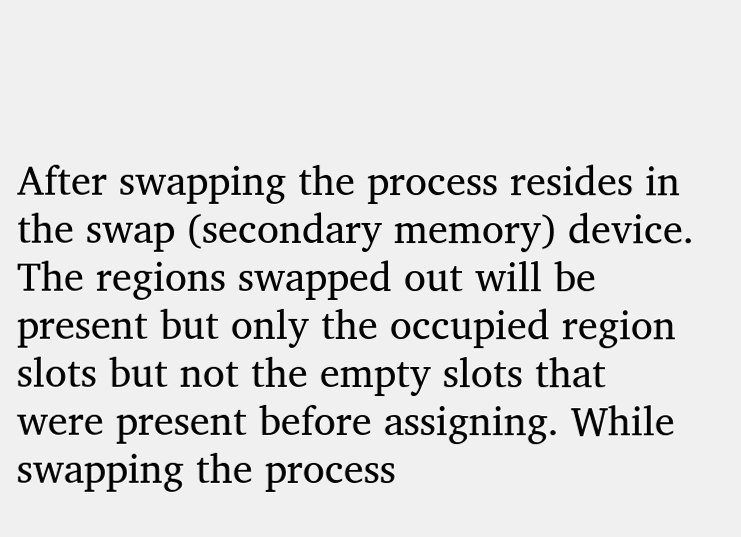After swapping the process resides in the swap (secondary memory) device. The regions swapped out will be present but only the occupied region slots but not the empty slots that were present before assigning. While swapping the process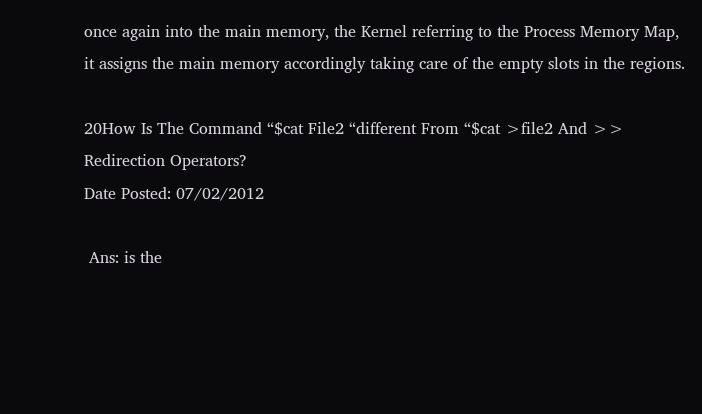once again into the main memory, the Kernel referring to the Process Memory Map, it assigns the main memory accordingly taking care of the empty slots in the regions.

20How Is The Command “$cat File2 “different From “$cat >file2 And >> Redirection Operators?
Date Posted: 07/02/2012

 Ans: is the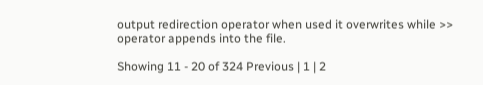output redirection operator when used it overwrites while >> operator appends into the file.

Showing 11 - 20 of 324 Previous | 1 | 2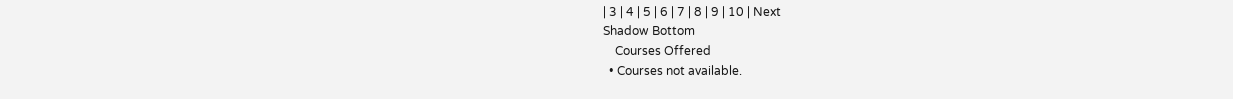| 3 | 4 | 5 | 6 | 7 | 8 | 9 | 10 | Next
Shadow Bottom
    Courses Offered
  • Courses not available.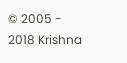© 2005 - 2018 Krishna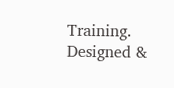Training.
Designed &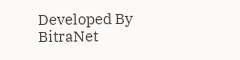Developed By BitraNet